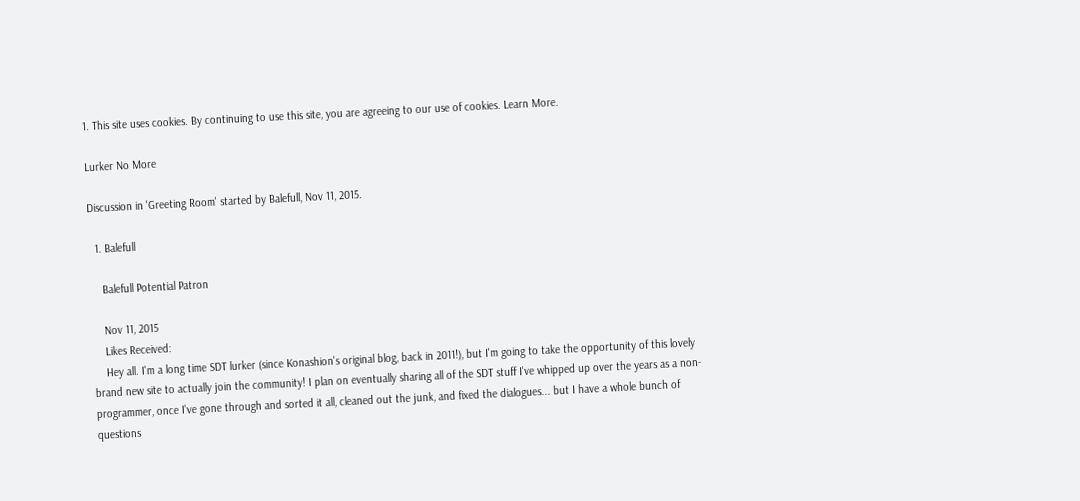1. This site uses cookies. By continuing to use this site, you are agreeing to our use of cookies. Learn More.

Lurker No More

Discussion in 'Greeting Room' started by Balefull, Nov 11, 2015.

  1. Balefull

    Balefull Potential Patron

    Nov 11, 2015
    Likes Received:
    Hey all. I'm a long time SDT lurker (since Konashion's original blog, back in 2011!), but I'm going to take the opportunity of this lovely brand new site to actually join the community! I plan on eventually sharing all of the SDT stuff I've whipped up over the years as a non-programmer, once I've gone through and sorted it all, cleaned out the junk, and fixed the dialogues... but I have a whole bunch of questions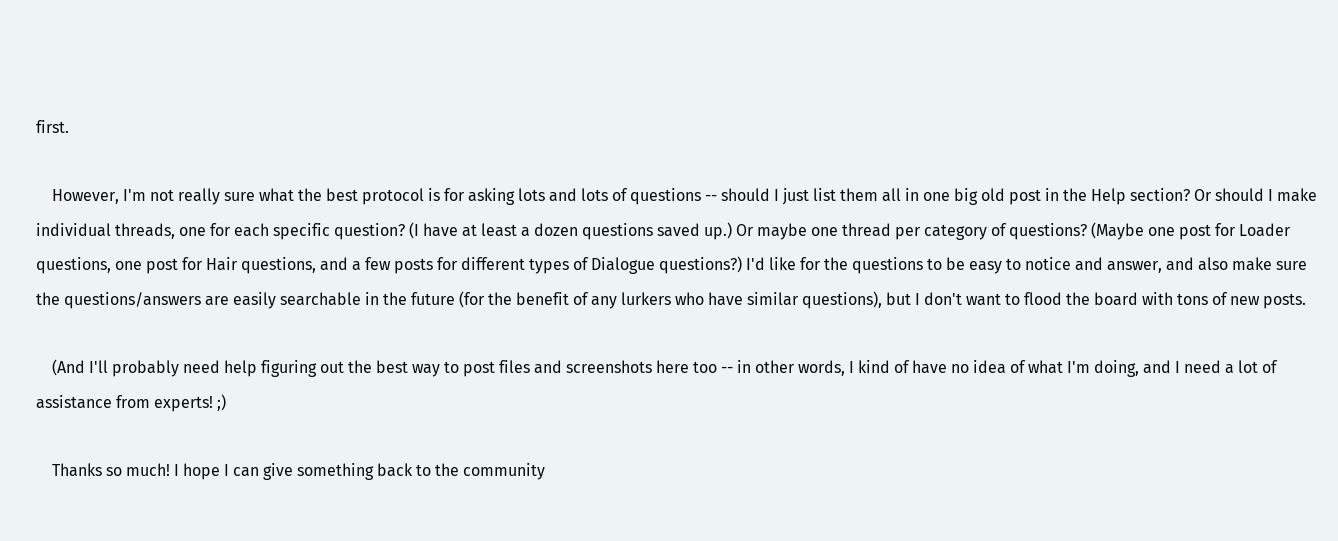first.

    However, I'm not really sure what the best protocol is for asking lots and lots of questions -- should I just list them all in one big old post in the Help section? Or should I make individual threads, one for each specific question? (I have at least a dozen questions saved up.) Or maybe one thread per category of questions? (Maybe one post for Loader questions, one post for Hair questions, and a few posts for different types of Dialogue questions?) I'd like for the questions to be easy to notice and answer, and also make sure the questions/answers are easily searchable in the future (for the benefit of any lurkers who have similar questions), but I don't want to flood the board with tons of new posts.

    (And I'll probably need help figuring out the best way to post files and screenshots here too -- in other words, I kind of have no idea of what I'm doing, and I need a lot of assistance from experts! ;)

    Thanks so much! I hope I can give something back to the community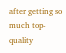after getting so much top-quality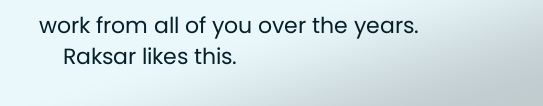work from all of you over the years.
    Raksar likes this.